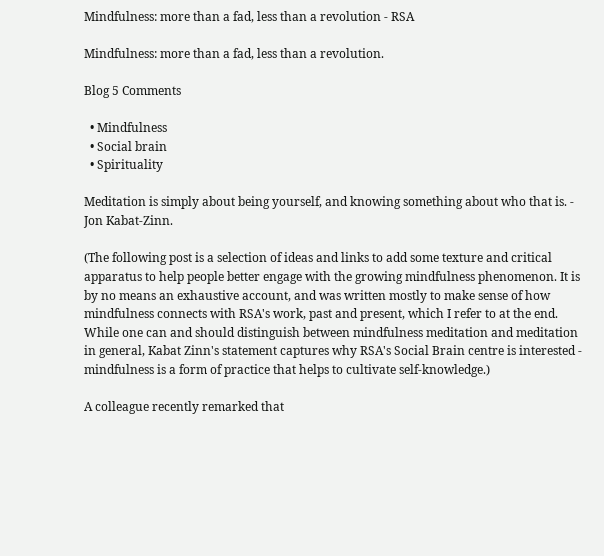Mindfulness: more than a fad, less than a revolution - RSA

Mindfulness: more than a fad, less than a revolution.

Blog 5 Comments

  • Mindfulness
  • Social brain
  • Spirituality

Meditation is simply about being yourself, and knowing something about who that is. - Jon Kabat-Zinn.

(The following post is a selection of ideas and links to add some texture and critical apparatus to help people better engage with the growing mindfulness phenomenon. It is by no means an exhaustive account, and was written mostly to make sense of how mindfulness connects with RSA's work, past and present, which I refer to at the end. While one can and should distinguish between mindfulness meditation and meditation in general, Kabat Zinn's statement captures why RSA's Social Brain centre is interested - mindfulness is a form of practice that helps to cultivate self-knowledge.)

A colleague recently remarked that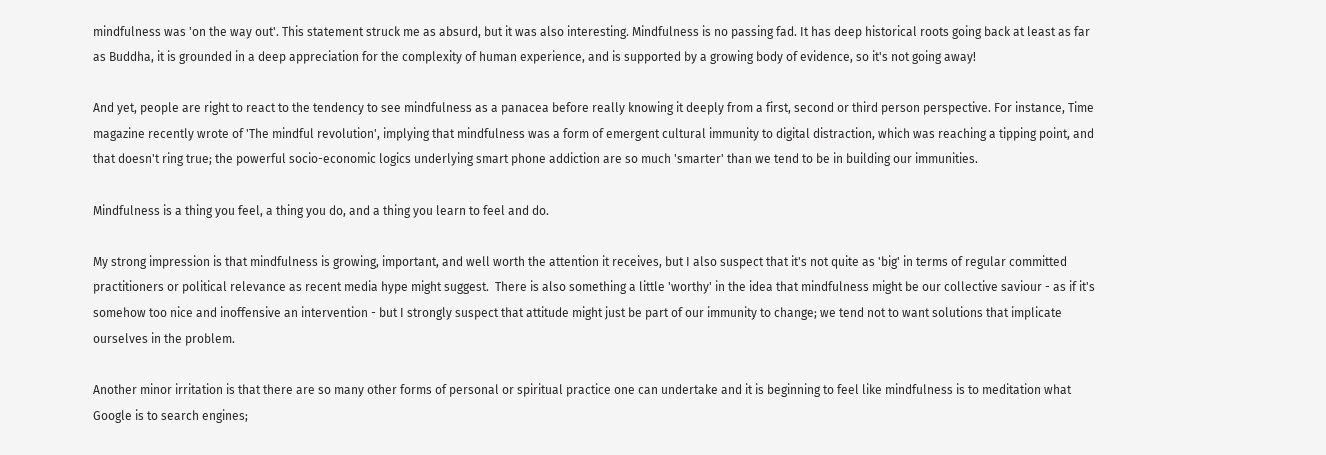mindfulness was 'on the way out'. This statement struck me as absurd, but it was also interesting. Mindfulness is no passing fad. It has deep historical roots going back at least as far as Buddha, it is grounded in a deep appreciation for the complexity of human experience, and is supported by a growing body of evidence, so it's not going away!

And yet, people are right to react to the tendency to see mindfulness as a panacea before really knowing it deeply from a first, second or third person perspective. For instance, Time magazine recently wrote of 'The mindful revolution', implying that mindfulness was a form of emergent cultural immunity to digital distraction, which was reaching a tipping point, and that doesn't ring true; the powerful socio-economic logics underlying smart phone addiction are so much 'smarter' than we tend to be in building our immunities.

Mindfulness is a thing you feel, a thing you do, and a thing you learn to feel and do.

My strong impression is that mindfulness is growing, important, and well worth the attention it receives, but I also suspect that it's not quite as 'big' in terms of regular committed practitioners or political relevance as recent media hype might suggest.  There is also something a little 'worthy' in the idea that mindfulness might be our collective saviour - as if it's somehow too nice and inoffensive an intervention - but I strongly suspect that attitude might just be part of our immunity to change; we tend not to want solutions that implicate ourselves in the problem.

Another minor irritation is that there are so many other forms of personal or spiritual practice one can undertake and it is beginning to feel like mindfulness is to meditation what Google is to search engines;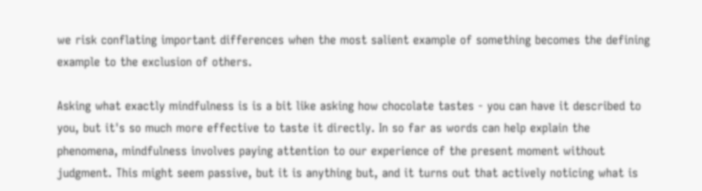we risk conflating important differences when the most salient example of something becomes the defining example to the exclusion of others.

Asking what exactly mindfulness is is a bit like asking how chocolate tastes - you can have it described to you, but it's so much more effective to taste it directly. In so far as words can help explain the phenomena, mindfulness involves paying attention to our experience of the present moment without judgment. This might seem passive, but it is anything but, and it turns out that actively noticing what is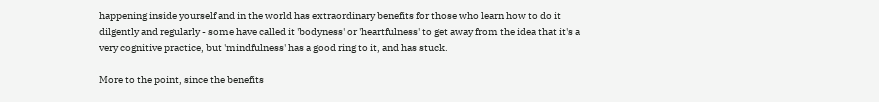happening inside yourself and in the world has extraordinary benefits for those who learn how to do it dilgently and regularly - some have called it 'bodyness' or 'heartfulness' to get away from the idea that it's a very cognitive practice, but 'mindfulness' has a good ring to it, and has stuck.

More to the point, since the benefits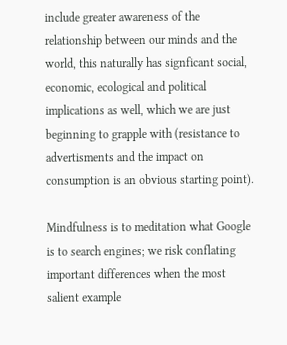include greater awareness of the relationship between our minds and the world, this naturally has signficant social, economic, ecological and political implications as well, which we are just beginning to grapple with (resistance to advertisments and the impact on consumption is an obvious starting point).

Mindfulness is to meditation what Google is to search engines; we risk conflating important differences when the most salient example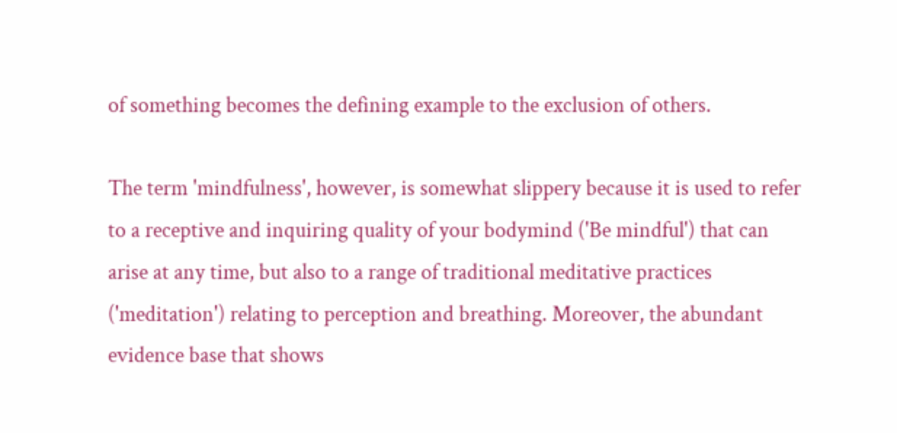of something becomes the defining example to the exclusion of others.

The term 'mindfulness', however, is somewhat slippery because it is used to refer to a receptive and inquiring quality of your bodymind ('Be mindful') that can arise at any time, but also to a range of traditional meditative practices ('meditation') relating to perception and breathing. Moreover, the abundant evidence base that shows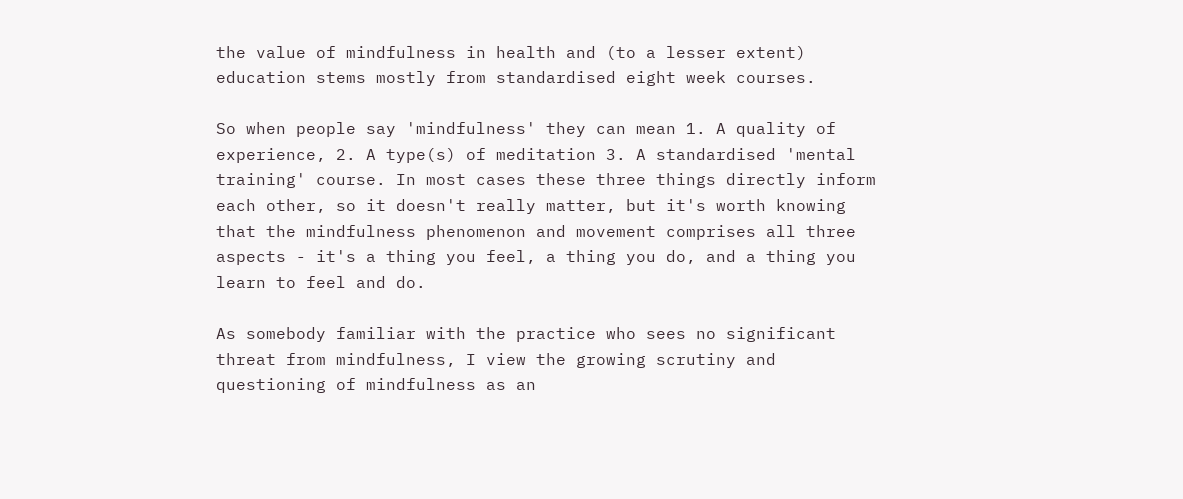the value of mindfulness in health and (to a lesser extent) education stems mostly from standardised eight week courses.

So when people say 'mindfulness' they can mean 1. A quality of experience, 2. A type(s) of meditation 3. A standardised 'mental training' course. In most cases these three things directly inform each other, so it doesn't really matter, but it's worth knowing that the mindfulness phenomenon and movement comprises all three aspects - it's a thing you feel, a thing you do, and a thing you learn to feel and do.

As somebody familiar with the practice who sees no significant threat from mindfulness, I view the growing scrutiny and questioning of mindfulness as an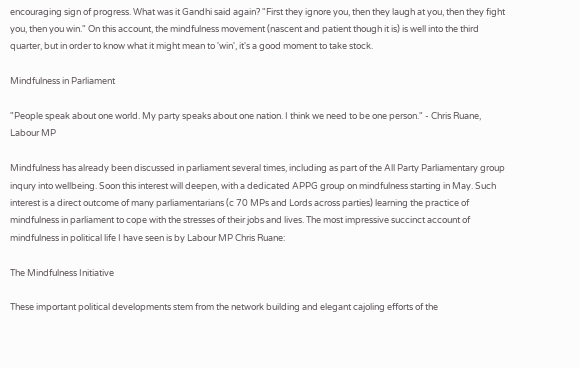encouraging sign of progress. What was it Gandhi said again? "First they ignore you, then they laugh at you, then they fight you, then you win." On this account, the mindfulness movement (nascent and patient though it is) is well into the third quarter, but in order to know what it might mean to 'win', it's a good moment to take stock.

Mindfulness in Parliament

"People speak about one world. My party speaks about one nation. I think we need to be one person." - Chris Ruane, Labour MP

Mindfulness has already been discussed in parliament several times, including as part of the All Party Parliamentary group inqury into wellbeing. Soon this interest will deepen, with a dedicated APPG group on mindfulness starting in May. Such interest is a direct outcome of many parliamentarians (c 70 MPs and Lords across parties) learning the practice of mindfulness in parliament to cope with the stresses of their jobs and lives. The most impressive succinct account of mindfulness in political life I have seen is by Labour MP Chris Ruane:

The Mindfulness Initiative

These important political developments stem from the network building and elegant cajoling efforts of the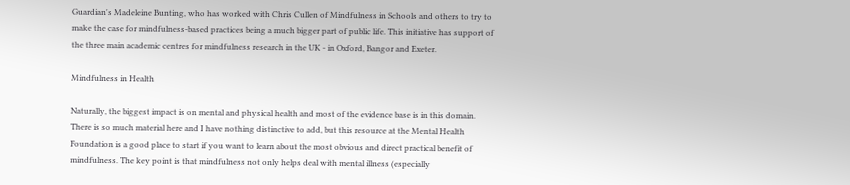Guardian's Madeleine Bunting, who has worked with Chris Cullen of Mindfulness in Schools and others to try to make the case for mindfulness-based practices being a much bigger part of public life. This initiative has support of the three main academic centres for mindfulness research in the UK - in Oxford, Bangor and Exeter.

Mindfulness in Health

Naturally, the biggest impact is on mental and physical health and most of the evidence base is in this domain. There is so much material here and I have nothing distinctive to add, but this resource at the Mental Health Foundation is a good place to start if you want to learn about the most obvious and direct practical benefit of mindfulness. The key point is that mindfulness not only helps deal with mental illness (especially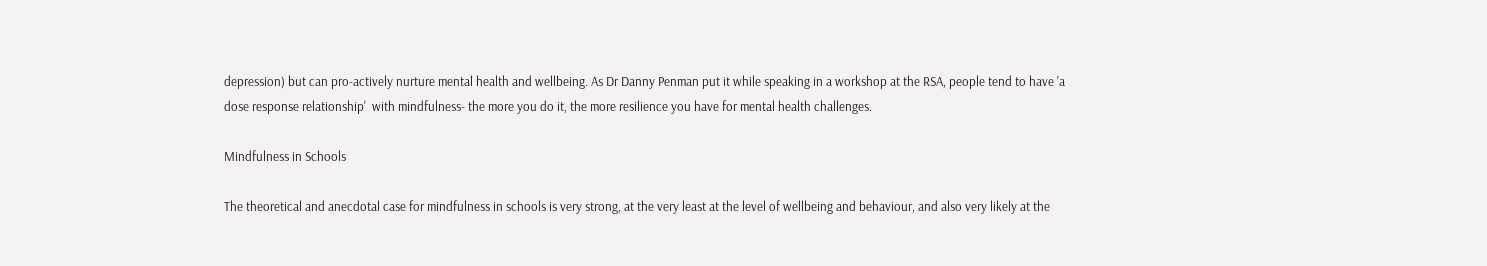depression) but can pro-actively nurture mental health and wellbeing. As Dr Danny Penman put it while speaking in a workshop at the RSA, people tend to have 'a dose response relationship'  with mindfulness- the more you do it, the more resilience you have for mental health challenges.

Mindfulness in Schools

The theoretical and anecdotal case for mindfulness in schools is very strong, at the very least at the level of wellbeing and behaviour, and also very likely at the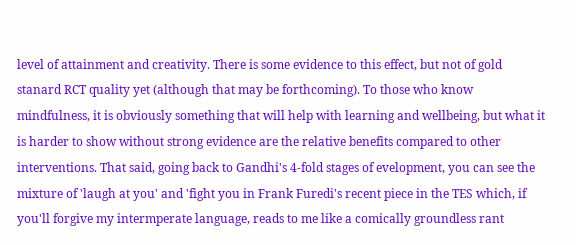level of attainment and creativity. There is some evidence to this effect, but not of gold stanard RCT quality yet (although that may be forthcoming). To those who know mindfulness, it is obviously something that will help with learning and wellbeing, but what it is harder to show without strong evidence are the relative benefits compared to other interventions. That said, going back to Gandhi's 4-fold stages of evelopment, you can see the mixture of 'laugh at you' and 'fight you in Frank Furedi's recent piece in the TES which, if you'll forgive my intermperate language, reads to me like a comically groundless rant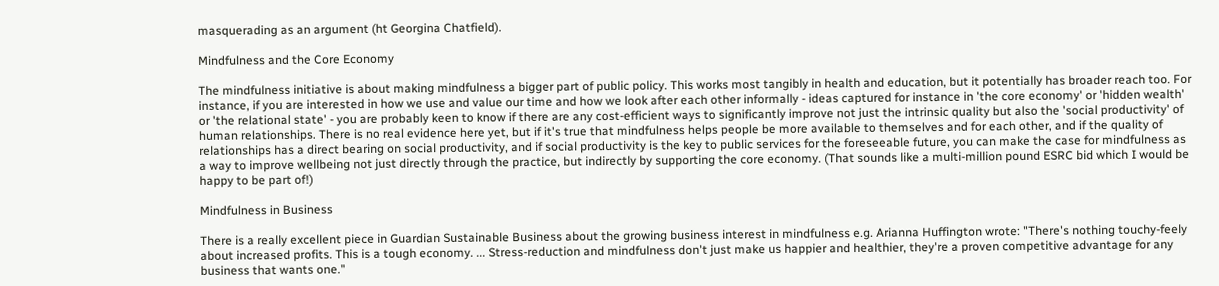masquerading as an argument (ht Georgina Chatfield).

Mindfulness and the Core Economy

The mindfulness initiative is about making mindfulness a bigger part of public policy. This works most tangibly in health and education, but it potentially has broader reach too. For instance, if you are interested in how we use and value our time and how we look after each other informally - ideas captured for instance in 'the core economy' or 'hidden wealth' or 'the relational state' - you are probably keen to know if there are any cost-efficient ways to significantly improve not just the intrinsic quality but also the 'social productivity' of human relationships. There is no real evidence here yet, but if it's true that mindfulness helps people be more available to themselves and for each other, and if the quality of relationships has a direct bearing on social productivity, and if social productivity is the key to public services for the foreseeable future, you can make the case for mindfulness as a way to improve wellbeing not just directly through the practice, but indirectly by supporting the core economy. (That sounds like a multi-million pound ESRC bid which I would be happy to be part of!)

Mindfulness in Business

There is a really excellent piece in Guardian Sustainable Business about the growing business interest in mindfulness e.g. Arianna Huffington wrote: "There's nothing touchy-feely about increased profits. This is a tough economy. ... Stress-reduction and mindfulness don't just make us happier and healthier, they're a proven competitive advantage for any business that wants one."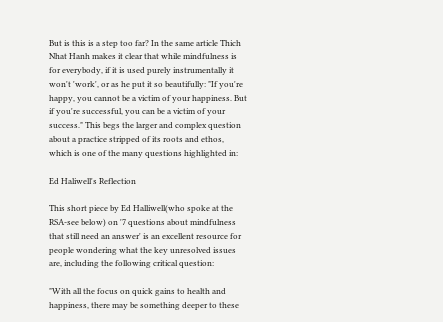But is this is a step too far? In the same article Thich Nhat Hanh makes it clear that while mindfulness is for everybody, if it is used purely instrumentally it won't 'work', or as he put it so beautifully: "If you're happy, you cannot be a victim of your happiness. But if you're successful, you can be a victim of your success." This begs the larger and complex question about a practice stripped of its roots and ethos, which is one of the many questions highlighted in:

Ed Haliwell's Reflection

This short piece by Ed Halliwell(who spoke at the RSA-see below) on '7 questions about mindfulness that still need an answer' is an excellent resource for people wondering what the key unresolved issues are, including the following critical question:

"With all the focus on quick gains to health and happiness, there may be something deeper to these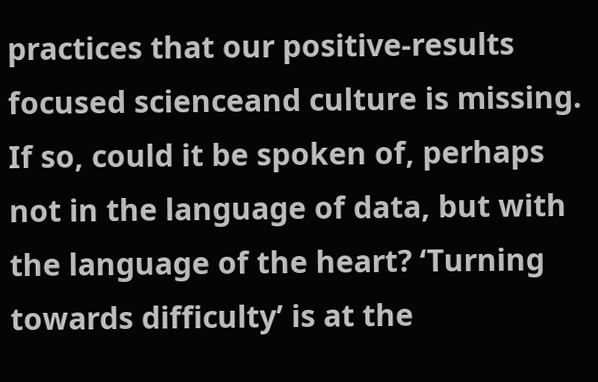practices that our positive-results focused scienceand culture is missing. If so, could it be spoken of, perhaps not in the language of data, but with the language of the heart? ‘Turning towards difficulty’ is at the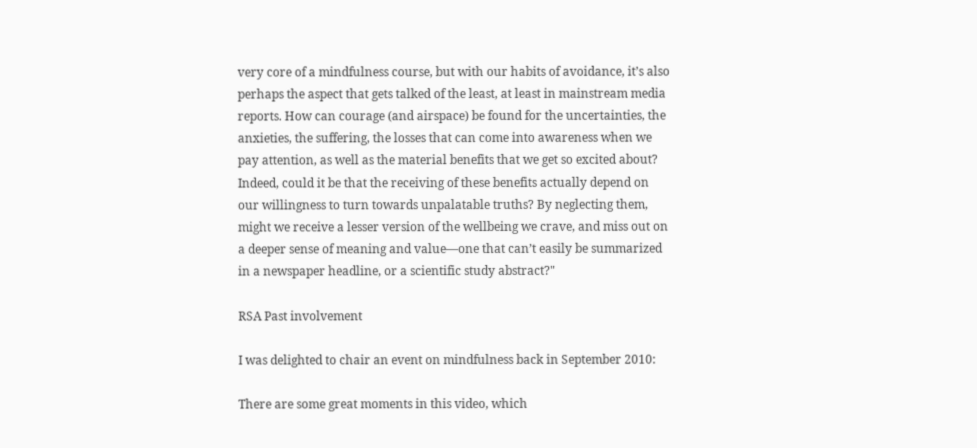very core of a mindfulness course, but with our habits of avoidance, it’s also perhaps the aspect that gets talked of the least, at least in mainstream media reports. How can courage (and airspace) be found for the uncertainties, the anxieties, the suffering, the losses that can come into awareness when we pay attention, as well as the material benefits that we get so excited about? Indeed, could it be that the receiving of these benefits actually depend on our willingness to turn towards unpalatable truths? By neglecting them, might we receive a lesser version of the wellbeing we crave, and miss out on a deeper sense of meaning and value—one that can’t easily be summarized in a newspaper headline, or a scientific study abstract?"

RSA Past involvement

I was delighted to chair an event on mindfulness back in September 2010:

There are some great moments in this video, which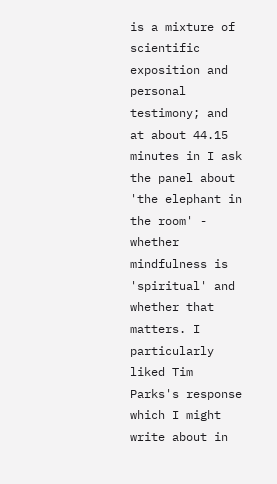is a mixture of scientific exposition and personal testimony; and at about 44.15 minutes in I ask the panel about 'the elephant in the room' - whether mindfulness is 'spiritual' and whether that matters. I particularly liked Tim Parks's response which I might write about in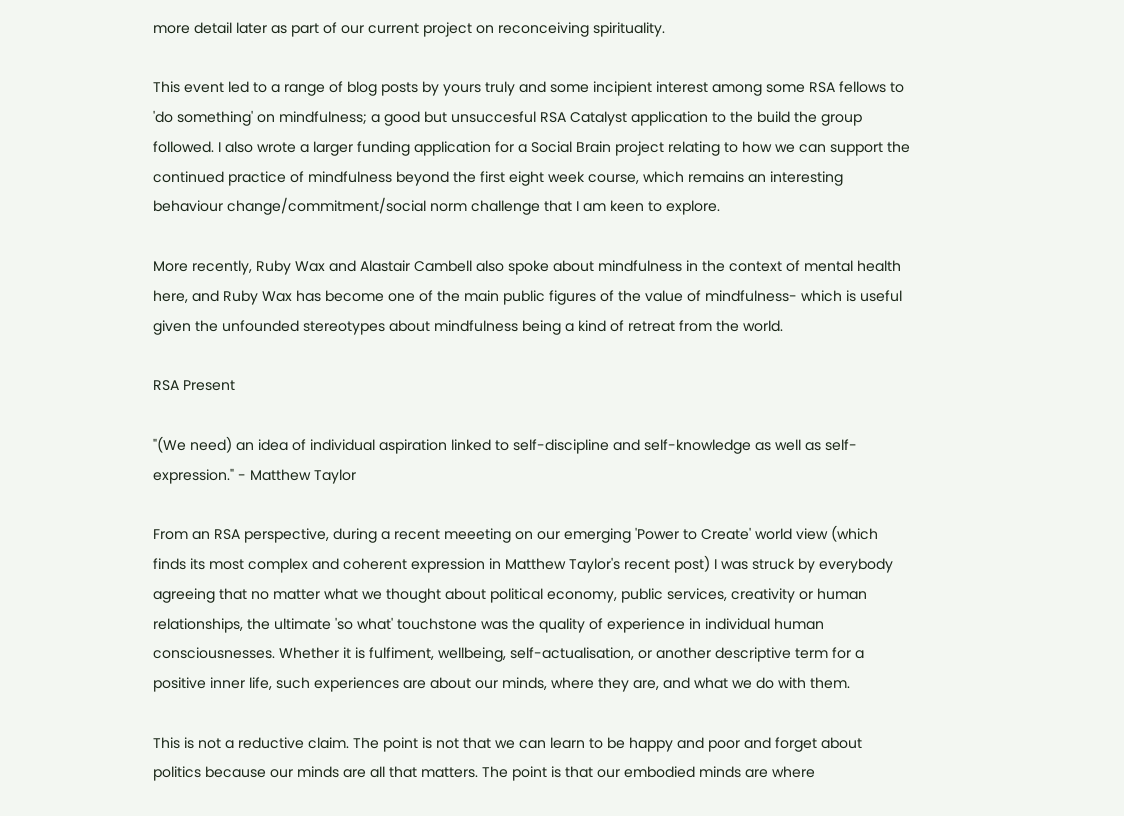more detail later as part of our current project on reconceiving spirituality.

This event led to a range of blog posts by yours truly and some incipient interest among some RSA fellows to 'do something' on mindfulness; a good but unsuccesful RSA Catalyst application to the build the group followed. I also wrote a larger funding application for a Social Brain project relating to how we can support the continued practice of mindfulness beyond the first eight week course, which remains an interesting behaviour change/commitment/social norm challenge that I am keen to explore.

More recently, Ruby Wax and Alastair Cambell also spoke about mindfulness in the context of mental health here, and Ruby Wax has become one of the main public figures of the value of mindfulness- which is useful given the unfounded stereotypes about mindfulness being a kind of retreat from the world.

RSA Present

"(We need) an idea of individual aspiration linked to self-discipline and self-knowledge as well as self-expression." - Matthew Taylor

From an RSA perspective, during a recent meeeting on our emerging 'Power to Create' world view (which finds its most complex and coherent expression in Matthew Taylor's recent post) I was struck by everybody agreeing that no matter what we thought about political economy, public services, creativity or human relationships, the ultimate 'so what' touchstone was the quality of experience in individual human consciousnesses. Whether it is fulfiment, wellbeing, self-actualisation, or another descriptive term for a positive inner life, such experiences are about our minds, where they are, and what we do with them.

This is not a reductive claim. The point is not that we can learn to be happy and poor and forget about politics because our minds are all that matters. The point is that our embodied minds are where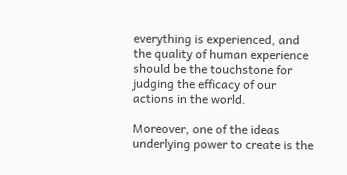everything is experienced, and the quality of human experience should be the touchstone for judging the efficacy of our actions in the world.

Moreover, one of the ideas underlying power to create is the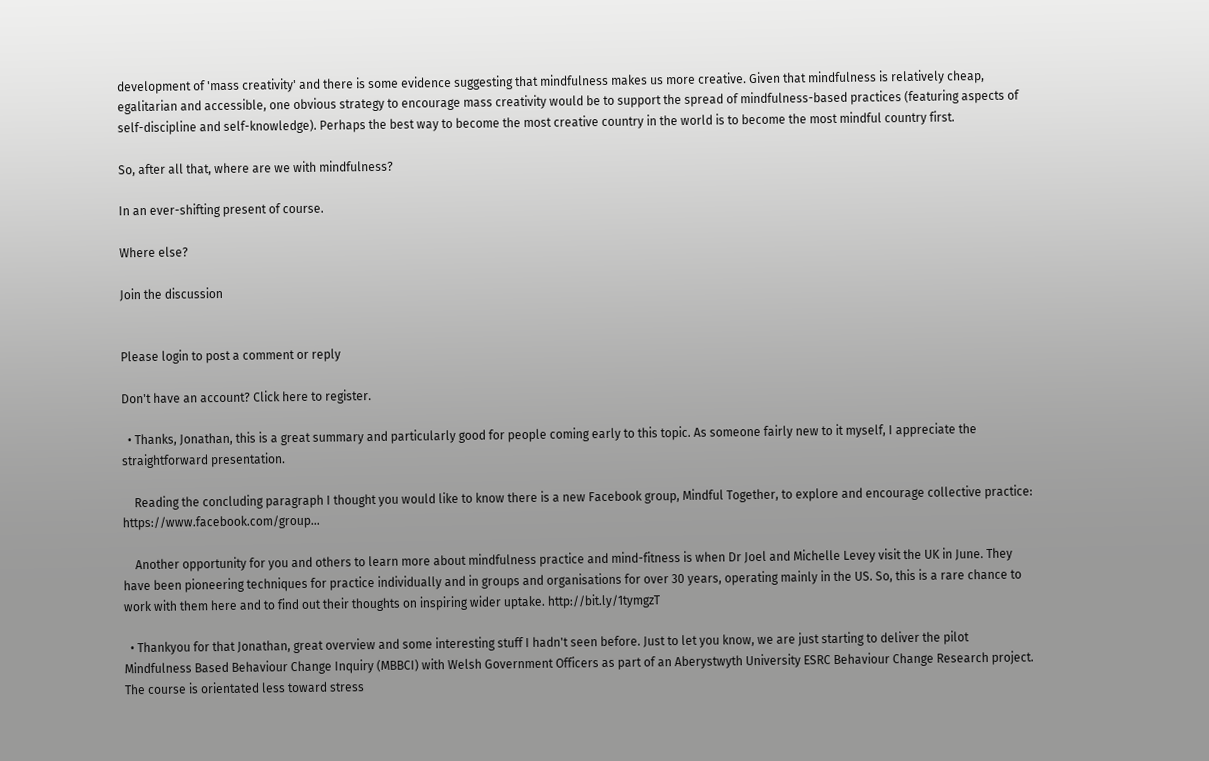development of 'mass creativity' and there is some evidence suggesting that mindfulness makes us more creative. Given that mindfulness is relatively cheap, egalitarian and accessible, one obvious strategy to encourage mass creativity would be to support the spread of mindfulness-based practices (featuring aspects of self-discipline and self-knowledge). Perhaps the best way to become the most creative country in the world is to become the most mindful country first.

So, after all that, where are we with mindfulness?

In an ever-shifting present of course.

Where else?

Join the discussion


Please login to post a comment or reply

Don't have an account? Click here to register.

  • Thanks, Jonathan, this is a great summary and particularly good for people coming early to this topic. As someone fairly new to it myself, I appreciate the straightforward presentation.

    Reading the concluding paragraph I thought you would like to know there is a new Facebook group, Mindful Together, to explore and encourage collective practice: https://www.facebook.com/group...

    Another opportunity for you and others to learn more about mindfulness practice and mind-fitness is when Dr Joel and Michelle Levey visit the UK in June. They have been pioneering techniques for practice individually and in groups and organisations for over 30 years, operating mainly in the US. So, this is a rare chance to work with them here and to find out their thoughts on inspiring wider uptake. http://bit.ly/1tymgzT

  • Thankyou for that Jonathan, great overview and some interesting stuff I hadn't seen before. Just to let you know, we are just starting to deliver the pilot Mindfulness Based Behaviour Change Inquiry (MBBCI) with Welsh Government Officers as part of an Aberystwyth University ESRC Behaviour Change Research project. The course is orientated less toward stress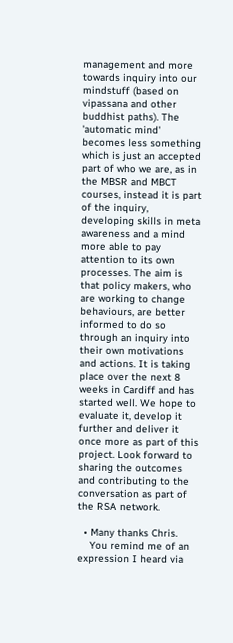management and more towards inquiry into our mindstuff (based on vipassana and other buddhist paths). The 'automatic mind' becomes less something which is just an accepted part of who we are, as in the MBSR and MBCT courses, instead it is part of the inquiry, developing skills in meta awareness and a mind more able to pay attention to its own processes. The aim is that policy makers, who are working to change behaviours, are better informed to do so through an inquiry into their own motivations and actions. It is taking place over the next 8 weeks in Cardiff and has started well. We hope to evaluate it, develop it further and deliver it once more as part of this project. Look forward to sharing the outcomes and contributing to the conversation as part of the RSA network.

  • Many thanks Chris.
    You remind me of an expression I heard via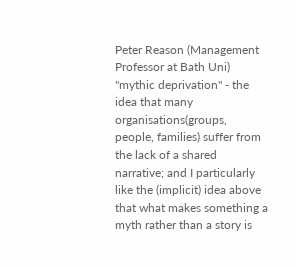Peter Reason (Management Professor at Bath Uni) "mythic deprivation" - the idea that many organisations(groups, people, families) suffer from the lack of a shared narrative; and I particularly like the (implicit) idea above that what makes something a myth rather than a story is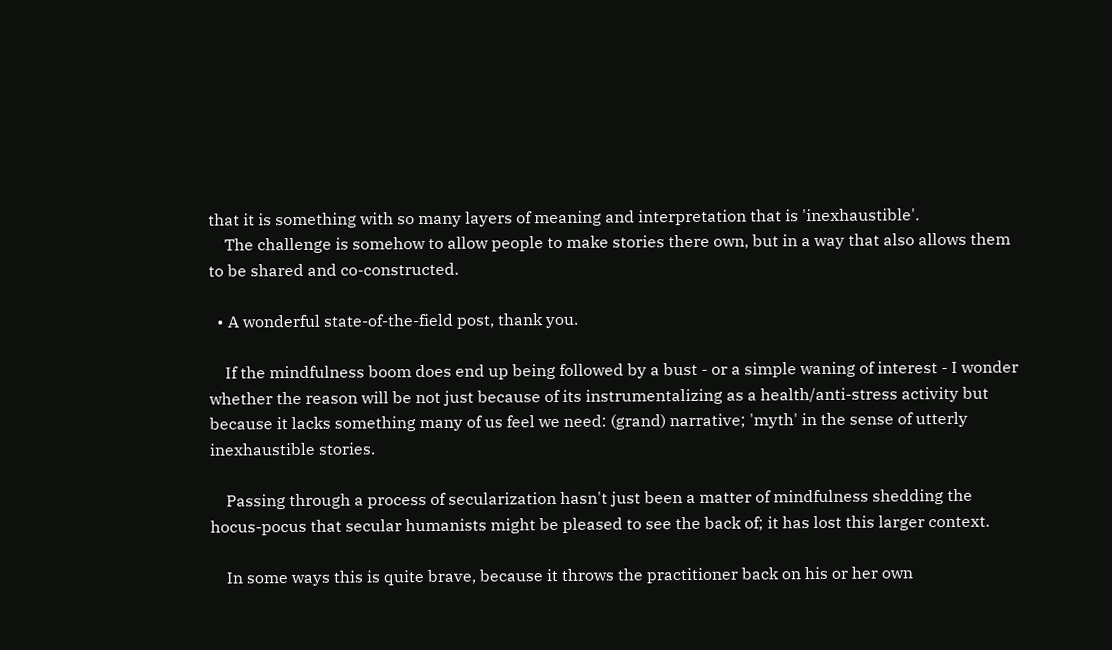that it is something with so many layers of meaning and interpretation that is 'inexhaustible'.
    The challenge is somehow to allow people to make stories there own, but in a way that also allows them to be shared and co-constructed.

  • A wonderful state-of-the-field post, thank you.

    If the mindfulness boom does end up being followed by a bust - or a simple waning of interest - I wonder whether the reason will be not just because of its instrumentalizing as a health/anti-stress activity but because it lacks something many of us feel we need: (grand) narrative; 'myth' in the sense of utterly inexhaustible stories.

    Passing through a process of secularization hasn't just been a matter of mindfulness shedding the hocus-pocus that secular humanists might be pleased to see the back of; it has lost this larger context.

    In some ways this is quite brave, because it throws the practitioner back on his or her own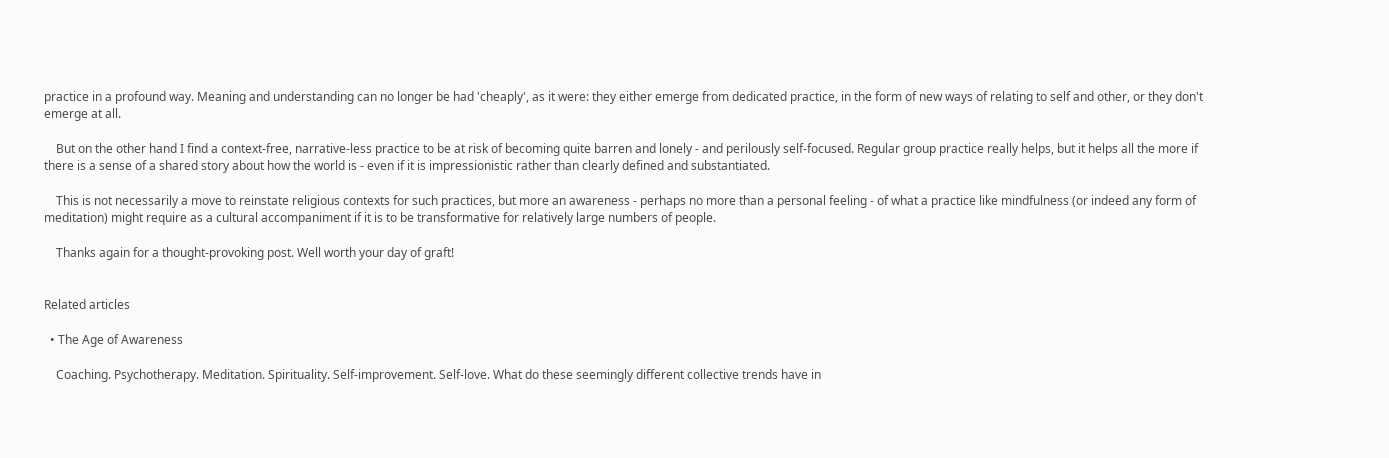practice in a profound way. Meaning and understanding can no longer be had 'cheaply', as it were: they either emerge from dedicated practice, in the form of new ways of relating to self and other, or they don't emerge at all.

    But on the other hand I find a context-free, narrative-less practice to be at risk of becoming quite barren and lonely - and perilously self-focused. Regular group practice really helps, but it helps all the more if there is a sense of a shared story about how the world is - even if it is impressionistic rather than clearly defined and substantiated.

    This is not necessarily a move to reinstate religious contexts for such practices, but more an awareness - perhaps no more than a personal feeling - of what a practice like mindfulness (or indeed any form of meditation) might require as a cultural accompaniment if it is to be transformative for relatively large numbers of people.

    Thanks again for a thought-provoking post. Well worth your day of graft!


Related articles

  • The Age of Awareness

    Coaching. Psychotherapy. Meditation. Spirituality. Self-improvement. Self-love. What do these seemingly different collective trends have in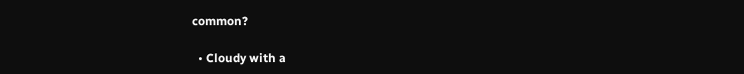common?

  • Cloudy with a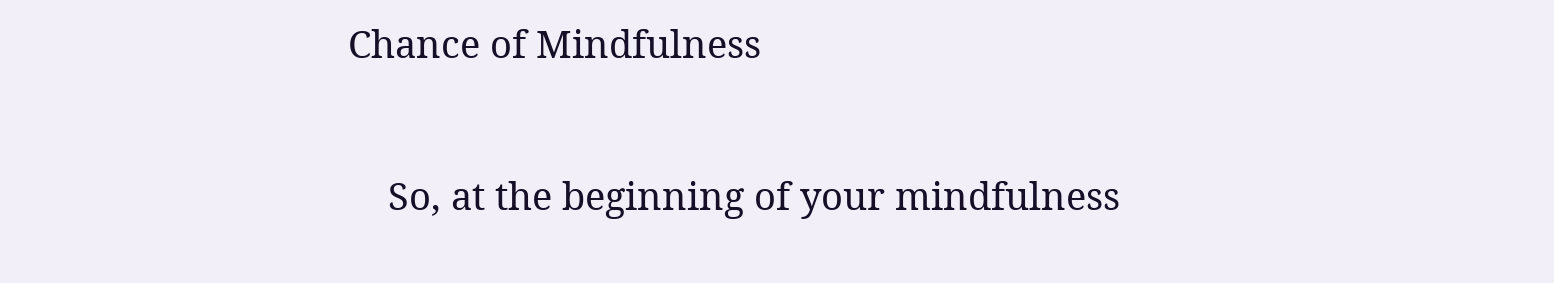Chance of Mindfulness

    So, at the beginning of your mindfulness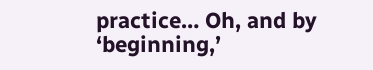practice… Oh, and by ‘beginning,’